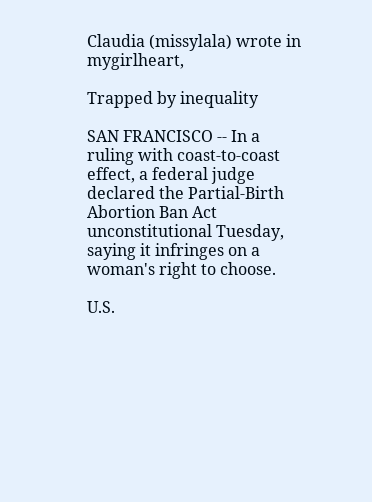Claudia (missylala) wrote in mygirlheart,

Trapped by inequality

SAN FRANCISCO -- In a ruling with coast-to-coast effect, a federal judge declared the Partial-Birth Abortion Ban Act unconstitutional Tuesday, saying it infringes on a woman's right to choose.

U.S.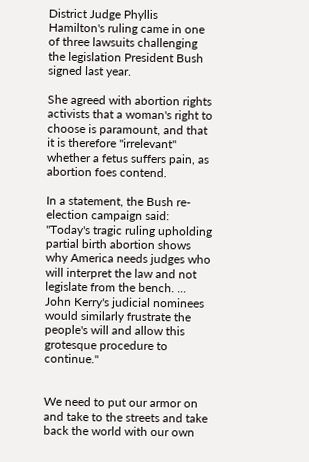District Judge Phyllis Hamilton's ruling came in one of three lawsuits challenging the legislation President Bush signed last year.

She agreed with abortion rights activists that a woman's right to choose is paramount, and that it is therefore "irrelevant" whether a fetus suffers pain, as abortion foes contend.

In a statement, the Bush re-election campaign said: "Today's tragic ruling upholding partial birth abortion shows why America needs judges who will interpret the law and not legislate from the bench. ... John Kerry's judicial nominees would similarly frustrate the people's will and allow this grotesque procedure to continue."


We need to put our armor on and take to the streets and take back the world with our own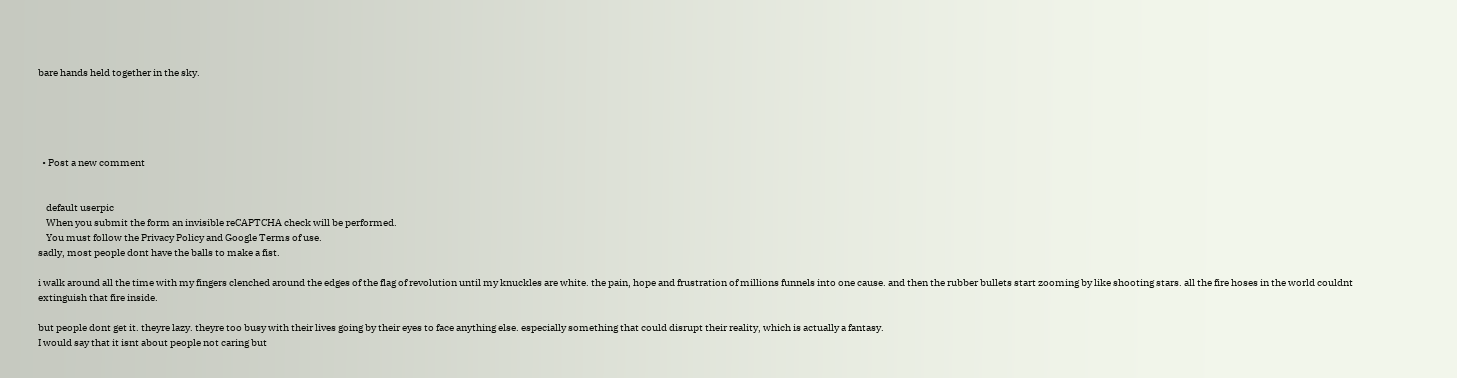bare hands held together in the sky.





  • Post a new comment


    default userpic
    When you submit the form an invisible reCAPTCHA check will be performed.
    You must follow the Privacy Policy and Google Terms of use.
sadly, most people dont have the balls to make a fist.

i walk around all the time with my fingers clenched around the edges of the flag of revolution until my knuckles are white. the pain, hope and frustration of millions funnels into one cause. and then the rubber bullets start zooming by like shooting stars. all the fire hoses in the world couldnt extinguish that fire inside.

but people dont get it. theyre lazy. theyre too busy with their lives going by their eyes to face anything else. especially something that could disrupt their reality, which is actually a fantasy.
I would say that it isnt about people not caring but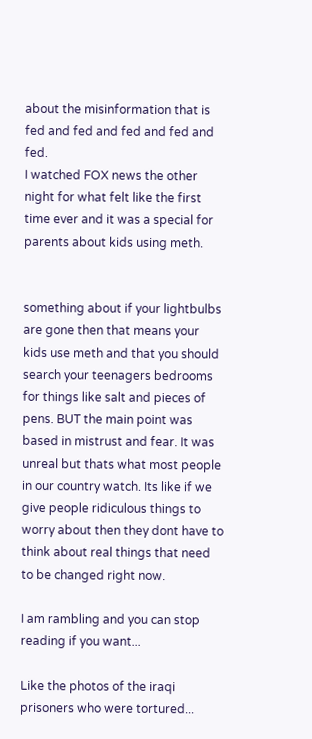about the misinformation that is fed and fed and fed and fed and fed.
I watched FOX news the other night for what felt like the first time ever and it was a special for parents about kids using meth.


something about if your lightbulbs are gone then that means your kids use meth and that you should search your teenagers bedrooms for things like salt and pieces of pens. BUT the main point was based in mistrust and fear. It was unreal but thats what most people in our country watch. Its like if we give people ridiculous things to worry about then they dont have to think about real things that need to be changed right now.

I am rambling and you can stop reading if you want...

Like the photos of the iraqi prisoners who were tortured...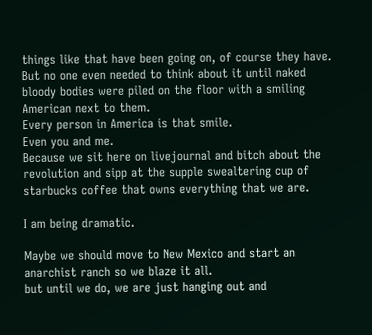things like that have been going on, of course they have. But no one even needed to think about it until naked bloody bodies were piled on the floor with a smiling American next to them.
Every person in America is that smile.
Even you and me.
Because we sit here on livejournal and bitch about the revolution and sipp at the supple swealtering cup of starbucks coffee that owns everything that we are.

I am being dramatic.

Maybe we should move to New Mexico and start an anarchist ranch so we blaze it all.
but until we do, we are just hanging out and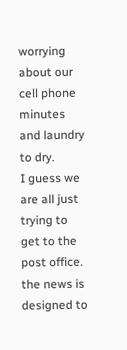worrying about our cell phone minutes and laundry to dry.
I guess we are all just trying to get to the post office.
the news is designed to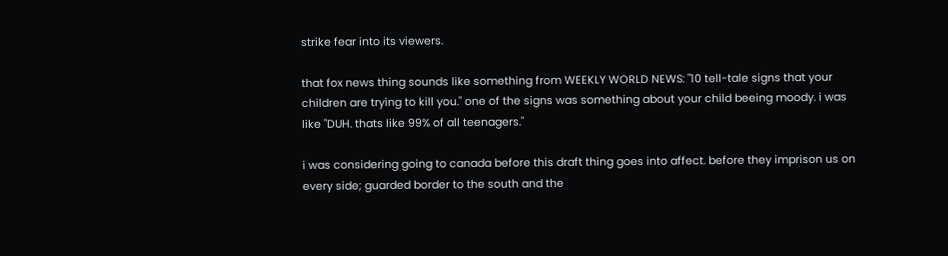strike fear into its viewers.

that fox news thing sounds like something from WEEKLY WORLD NEWS: "10 tell-tale signs that your children are trying to kill you." one of the signs was something about your child beeing moody. i was like "DUH. thats like 99% of all teenagers."

i was considering going to canada before this draft thing goes into affect. before they imprison us on every side; guarded border to the south and the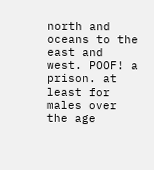north and oceans to the east and west. POOF! a prison. at least for males over the age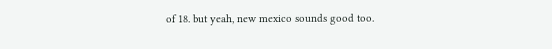of 18. but yeah, new mexico sounds good too.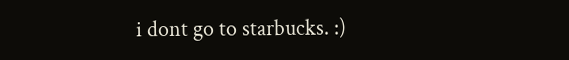i dont go to starbucks. :)